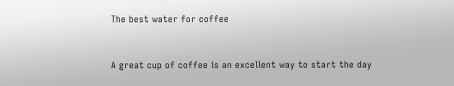The best water for coffee


A great cup of coffee is an excellent way to start the day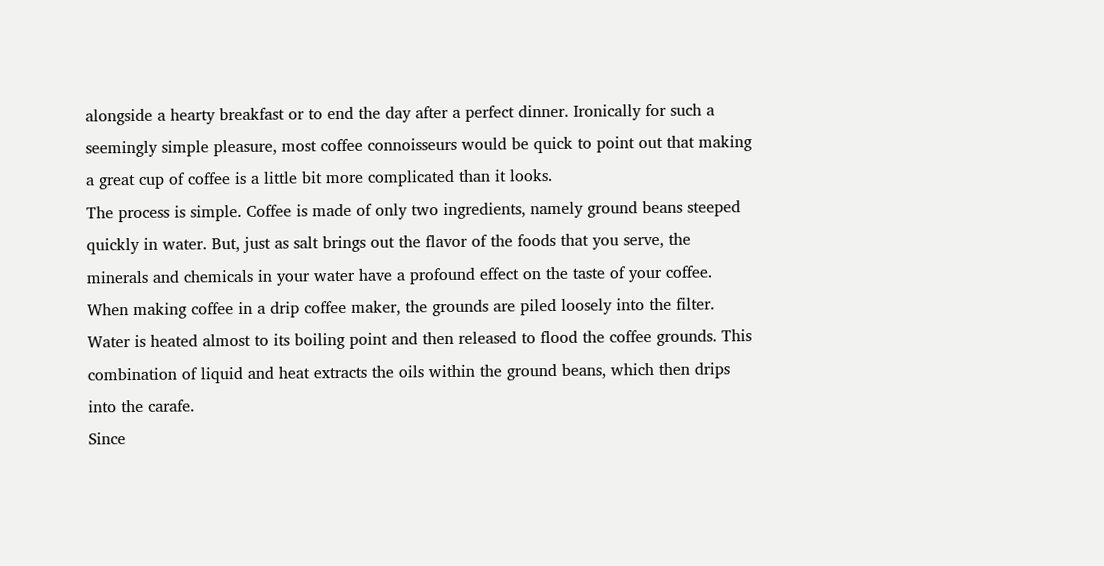alongside a hearty breakfast or to end the day after a perfect dinner. Ironically for such a seemingly simple pleasure, most coffee connoisseurs would be quick to point out that making a great cup of coffee is a little bit more complicated than it looks.
The process is simple. Coffee is made of only two ingredients, namely ground beans steeped quickly in water. But, just as salt brings out the flavor of the foods that you serve, the minerals and chemicals in your water have a profound effect on the taste of your coffee.
When making coffee in a drip coffee maker, the grounds are piled loosely into the filter. Water is heated almost to its boiling point and then released to flood the coffee grounds. This combination of liquid and heat extracts the oils within the ground beans, which then drips into the carafe.
Since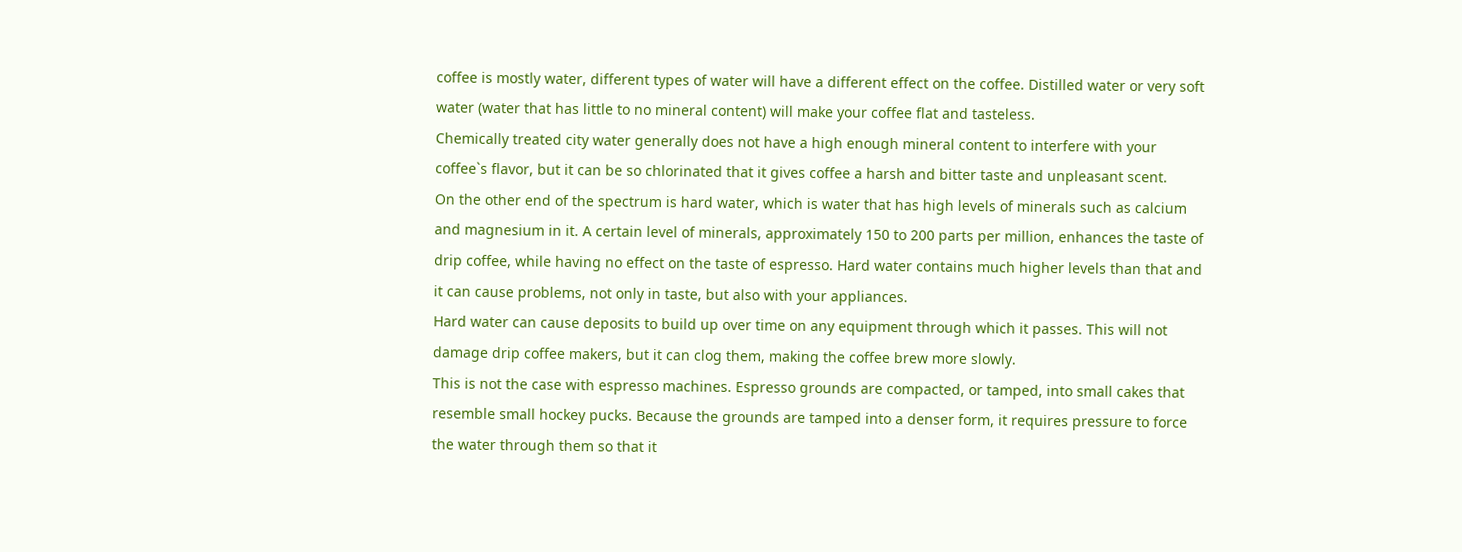coffee is mostly water, different types of water will have a different effect on the coffee. Distilled water or very soft water (water that has little to no mineral content) will make your coffee flat and tasteless.
Chemically treated city water generally does not have a high enough mineral content to interfere with your coffee`s flavor, but it can be so chlorinated that it gives coffee a harsh and bitter taste and unpleasant scent.
On the other end of the spectrum is hard water, which is water that has high levels of minerals such as calcium and magnesium in it. A certain level of minerals, approximately 150 to 200 parts per million, enhances the taste of drip coffee, while having no effect on the taste of espresso. Hard water contains much higher levels than that and it can cause problems, not only in taste, but also with your appliances.
Hard water can cause deposits to build up over time on any equipment through which it passes. This will not damage drip coffee makers, but it can clog them, making the coffee brew more slowly.
This is not the case with espresso machines. Espresso grounds are compacted, or tamped, into small cakes that resemble small hockey pucks. Because the grounds are tamped into a denser form, it requires pressure to force the water through them so that it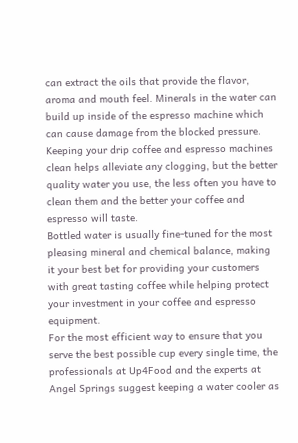can extract the oils that provide the flavor, aroma and mouth feel. Minerals in the water can build up inside of the espresso machine which can cause damage from the blocked pressure.
Keeping your drip coffee and espresso machines clean helps alleviate any clogging, but the better quality water you use, the less often you have to clean them and the better your coffee and espresso will taste.
Bottled water is usually fine-tuned for the most pleasing mineral and chemical balance, making it your best bet for providing your customers with great tasting coffee while helping protect your investment in your coffee and espresso equipment.
For the most efficient way to ensure that you serve the best possible cup every single time, the professionals at Up4Food and the experts at Angel Springs suggest keeping a water cooler as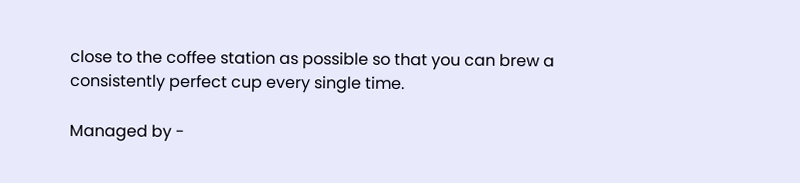close to the coffee station as possible so that you can brew a consistently perfect cup every single time.

Managed by -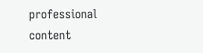professional content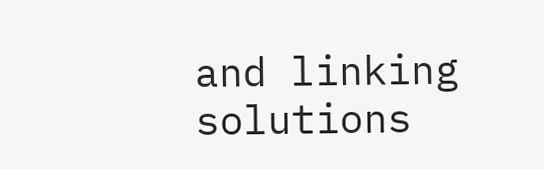and linking solutions